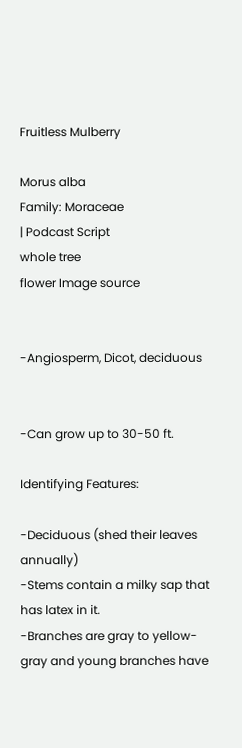Fruitless Mulberry

Morus alba
Family: Moraceae
| Podcast Script
whole tree
flower Image source


-Angiosperm, Dicot, deciduous


-Can grow up to 30-50 ft.

Identifying Features:

-Deciduous (shed their leaves annually)
-Stems contain a milky sap that has latex in it.
-Branches are gray to yellow-gray and young branches have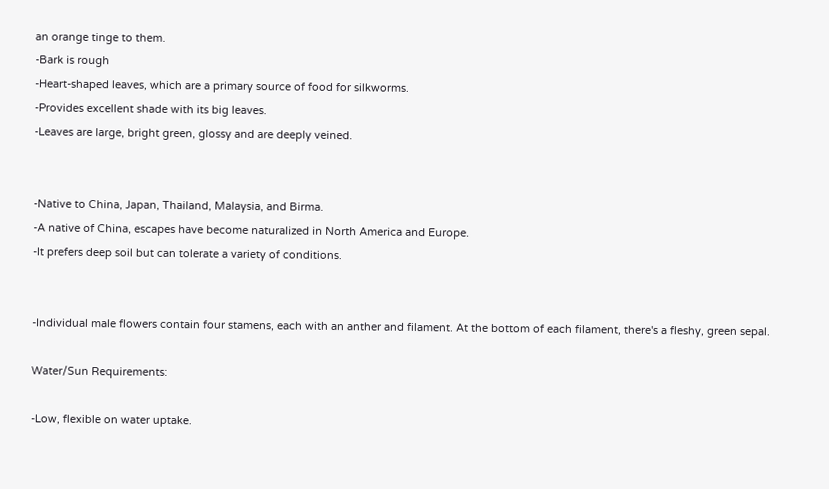an orange tinge to them.
-Bark is rough
-Heart-shaped leaves, which are a primary source of food for silkworms.
-Provides excellent shade with its big leaves.
-Leaves are large, bright green, glossy and are deeply veined.


-Native to China, Japan, Thailand, Malaysia, and Birma.
-A native of China, escapes have become naturalized in North America and Europe.
-It prefers deep soil but can tolerate a variety of conditions.


-Individual male flowers contain four stamens, each with an anther and filament. At the bottom of each filament, there's a fleshy, green sepal.

Water/Sun Requirements:

-Low, flexible on water uptake.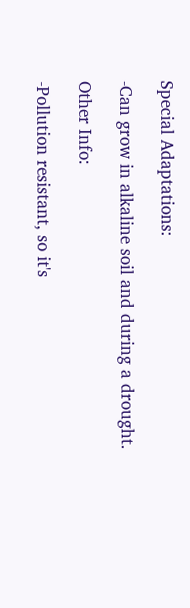Special Adaptations:

-Can grow in alkaline soil and during a drought.

Other Info:

-Pollution resistant, so it's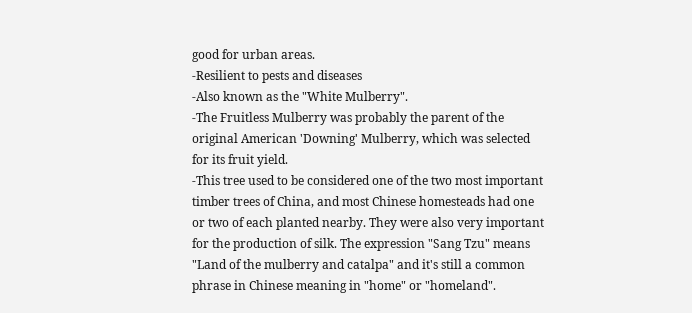good for urban areas.
-Resilient to pests and diseases
-Also known as the "White Mulberry".
-The Fruitless Mulberry was probably the parent of the original American 'Downing' Mulberry, which was selected for its fruit yield.
-This tree used to be considered one of the two most important timber trees of China, and most Chinese homesteads had one or two of each planted nearby. They were also very important for the production of silk. The expression "Sang Tzu" means "Land of the mulberry and catalpa" and it's still a common phrase in Chinese meaning in "home" or "homeland".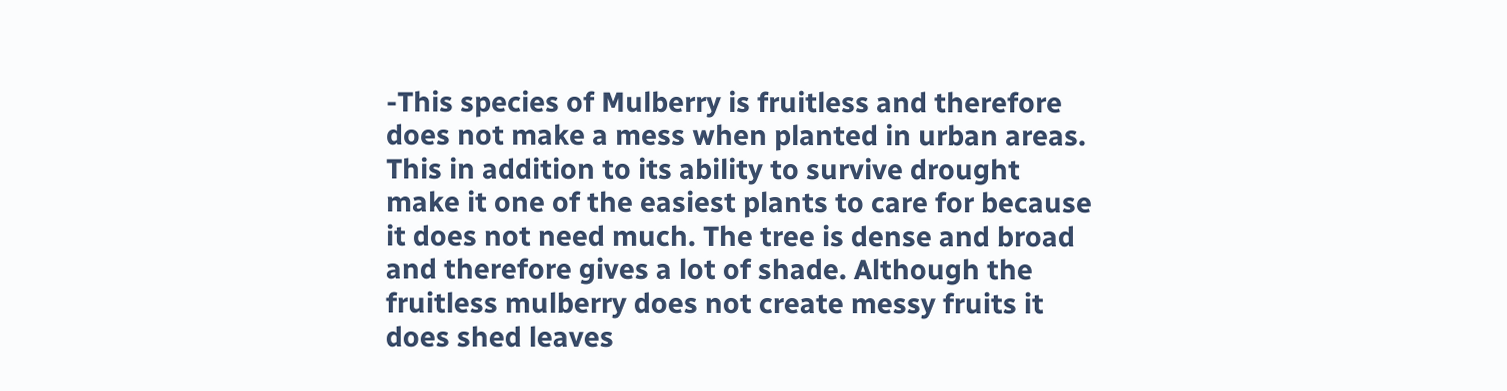-This species of Mulberry is fruitless and therefore does not make a mess when planted in urban areas. This in addition to its ability to survive drought make it one of the easiest plants to care for because it does not need much. The tree is dense and broad and therefore gives a lot of shade. Although the fruitless mulberry does not create messy fruits it does shed leaves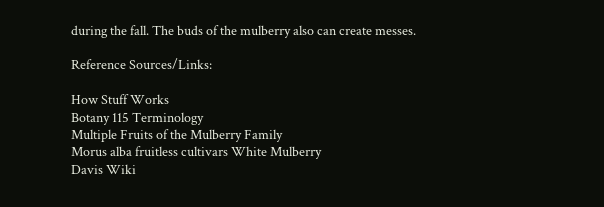during the fall. The buds of the mulberry also can create messes.

Reference Sources/Links:

How Stuff Works
Botany 115 Terminology
Multiple Fruits of the Mulberry Family
Morus alba fruitless cultivars White Mulberry
Davis Wiki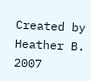Created by Heather B. 2007